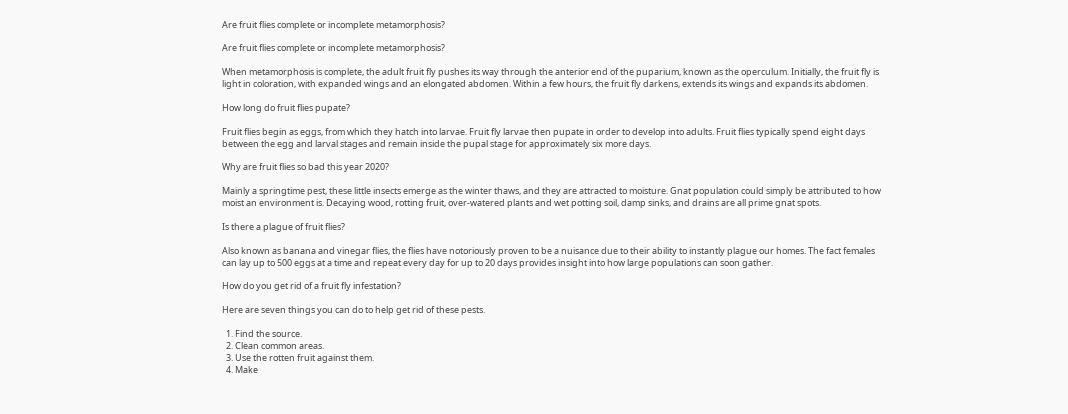Are fruit flies complete or incomplete metamorphosis?

Are fruit flies complete or incomplete metamorphosis?

When metamorphosis is complete, the adult fruit fly pushes its way through the anterior end of the puparium, known as the operculum. Initially, the fruit fly is light in coloration, with expanded wings and an elongated abdomen. Within a few hours, the fruit fly darkens, extends its wings and expands its abdomen.

How long do fruit flies pupate?

Fruit flies begin as eggs, from which they hatch into larvae. Fruit fly larvae then pupate in order to develop into adults. Fruit flies typically spend eight days between the egg and larval stages and remain inside the pupal stage for approximately six more days.

Why are fruit flies so bad this year 2020?

Mainly a springtime pest, these little insects emerge as the winter thaws, and they are attracted to moisture. Gnat population could simply be attributed to how moist an environment is. Decaying wood, rotting fruit, over-watered plants and wet potting soil, damp sinks, and drains are all prime gnat spots.

Is there a plague of fruit flies?

Also known as banana and vinegar flies, the flies have notoriously proven to be a nuisance due to their ability to instantly plague our homes. The fact females can lay up to 500 eggs at a time and repeat every day for up to 20 days provides insight into how large populations can soon gather.

How do you get rid of a fruit fly infestation?

Here are seven things you can do to help get rid of these pests.

  1. Find the source.
  2. Clean common areas.
  3. Use the rotten fruit against them.
  4. Make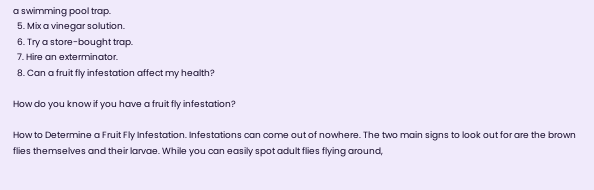a swimming pool trap.
  5. Mix a vinegar solution.
  6. Try a store-bought trap.
  7. Hire an exterminator.
  8. Can a fruit fly infestation affect my health?

How do you know if you have a fruit fly infestation?

How to Determine a Fruit Fly Infestation. Infestations can come out of nowhere. The two main signs to look out for are the brown flies themselves and their larvae. While you can easily spot adult flies flying around,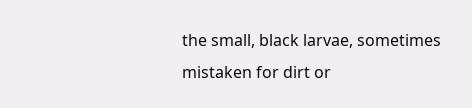the small, black larvae, sometimes mistaken for dirt or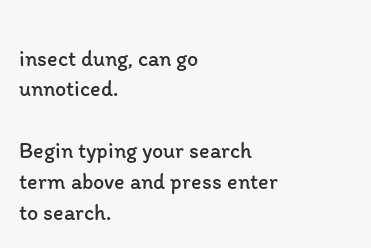insect dung, can go unnoticed.

Begin typing your search term above and press enter to search.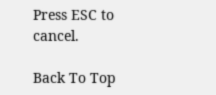Press ESC to cancel.

Back To Top